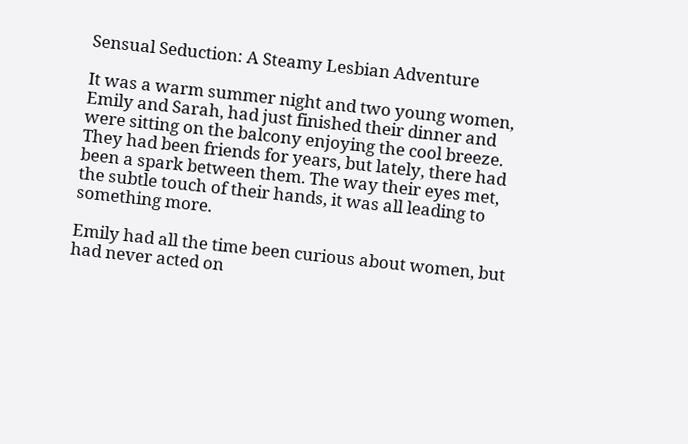Sensual Seduction: A Steamy Lesbian Adventure

It was a warm summer night and two young women, Emily and Sarah, had just finished their dinner and were sitting on the balcony enjoying the cool breeze. They had been friends for years, but lately, there had been a spark between them. The way their eyes met, the subtle touch of their hands, it was all leading to something more.

Emily had all the time been curious about women, but had never acted on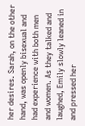her desires. Sarah, on the other hand, was openly bisexual and had experience with both men and women. As they talked and laughed, Emily slowly leaned in and pressed her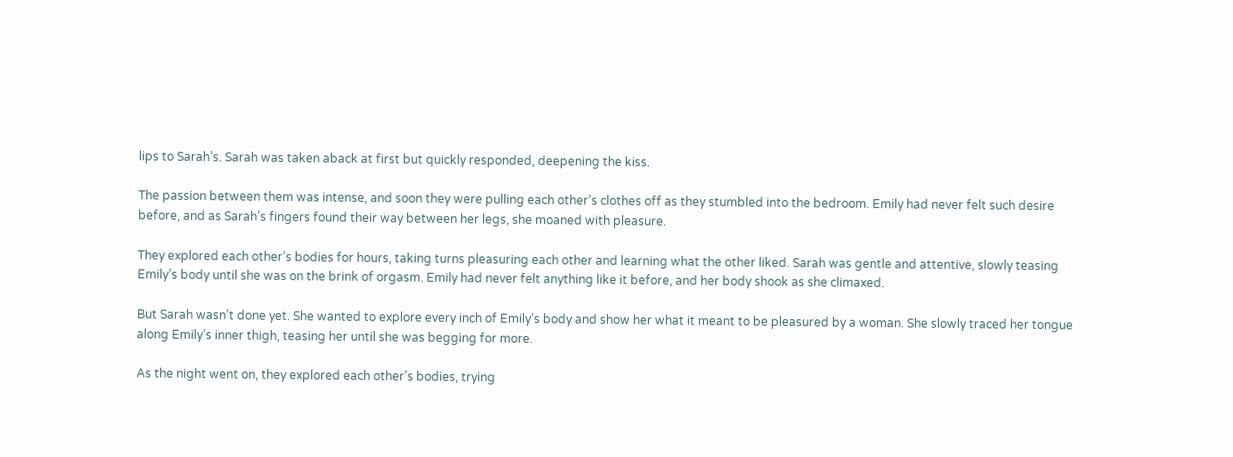lips to Sarah’s. Sarah was taken aback at first but quickly responded, deepening the kiss.

The passion between them was intense, and soon they were pulling each other’s clothes off as they stumbled into the bedroom. Emily had never felt such desire before, and as Sarah’s fingers found their way between her legs, she moaned with pleasure.

They explored each other’s bodies for hours, taking turns pleasuring each other and learning what the other liked. Sarah was gentle and attentive, slowly teasing Emily’s body until she was on the brink of orgasm. Emily had never felt anything like it before, and her body shook as she climaxed.

But Sarah wasn’t done yet. She wanted to explore every inch of Emily’s body and show her what it meant to be pleasured by a woman. She slowly traced her tongue along Emily’s inner thigh, teasing her until she was begging for more.

As the night went on, they explored each other’s bodies, trying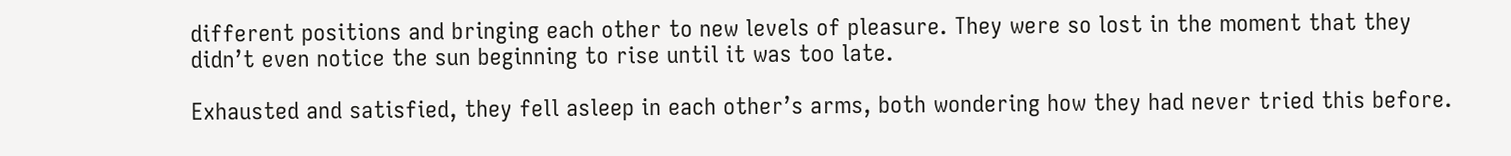different positions and bringing each other to new levels of pleasure. They were so lost in the moment that they didn’t even notice the sun beginning to rise until it was too late.

Exhausted and satisfied, they fell asleep in each other’s arms, both wondering how they had never tried this before.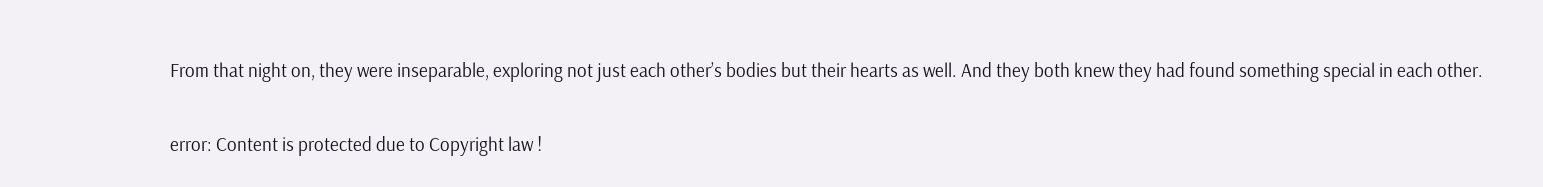From that night on, they were inseparable, exploring not just each other’s bodies but their hearts as well. And they both knew they had found something special in each other.

error: Content is protected due to Copyright law !